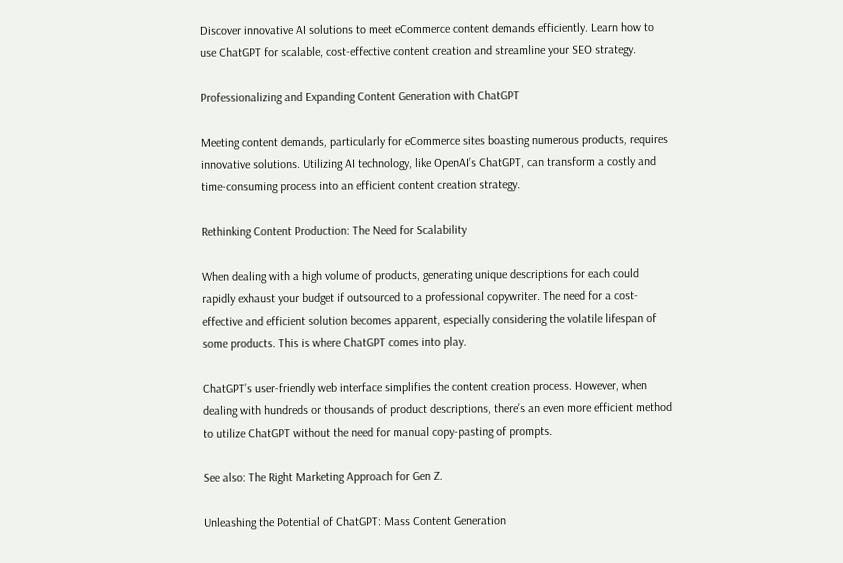Discover innovative AI solutions to meet eCommerce content demands efficiently. Learn how to use ChatGPT for scalable, cost-effective content creation and streamline your SEO strategy.

Professionalizing and Expanding Content Generation with ChatGPT

Meeting content demands, particularly for eCommerce sites boasting numerous products, requires innovative solutions. Utilizing AI technology, like OpenAI’s ChatGPT, can transform a costly and time-consuming process into an efficient content creation strategy.

Rethinking Content Production: The Need for Scalability

When dealing with a high volume of products, generating unique descriptions for each could rapidly exhaust your budget if outsourced to a professional copywriter. The need for a cost-effective and efficient solution becomes apparent, especially considering the volatile lifespan of some products. This is where ChatGPT comes into play.

ChatGPT’s user-friendly web interface simplifies the content creation process. However, when dealing with hundreds or thousands of product descriptions, there’s an even more efficient method to utilize ChatGPT without the need for manual copy-pasting of prompts.

See also: The Right Marketing Approach for Gen Z.

Unleashing the Potential of ChatGPT: Mass Content Generation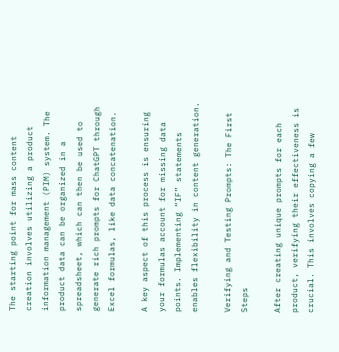The starting point for mass content creation involves utilizing a product information management (PIM) system. The product data can be organized in a spreadsheet, which can then be used to generate rich prompts for ChatGPT through Excel formulas, like data concatenation.

A key aspect of this process is ensuring your formulas account for missing data points. Implementing “IF” statements enables flexibility in content generation.

Verifying and Testing Prompts: The First Steps

After creating unique prompts for each product, verifying their effectiveness is crucial. This involves copying a few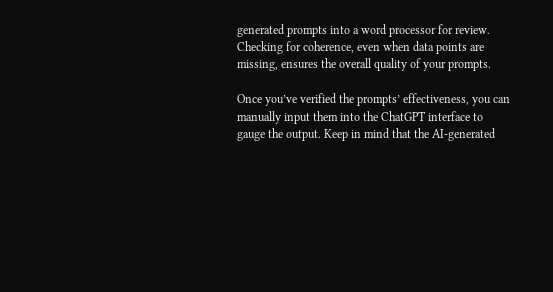generated prompts into a word processor for review. Checking for coherence, even when data points are missing, ensures the overall quality of your prompts.

Once you’ve verified the prompts’ effectiveness, you can manually input them into the ChatGPT interface to gauge the output. Keep in mind that the AI-generated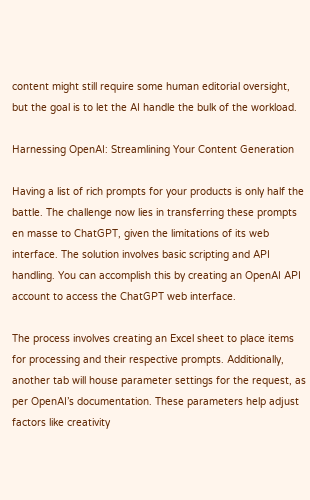content might still require some human editorial oversight, but the goal is to let the AI handle the bulk of the workload.

Harnessing OpenAI: Streamlining Your Content Generation

Having a list of rich prompts for your products is only half the battle. The challenge now lies in transferring these prompts en masse to ChatGPT, given the limitations of its web interface. The solution involves basic scripting and API handling. You can accomplish this by creating an OpenAI API account to access the ChatGPT web interface.

The process involves creating an Excel sheet to place items for processing and their respective prompts. Additionally, another tab will house parameter settings for the request, as per OpenAI’s documentation. These parameters help adjust factors like creativity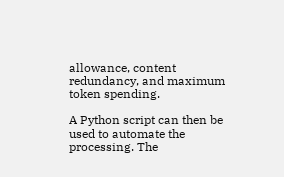allowance, content redundancy, and maximum token spending.

A Python script can then be used to automate the processing. The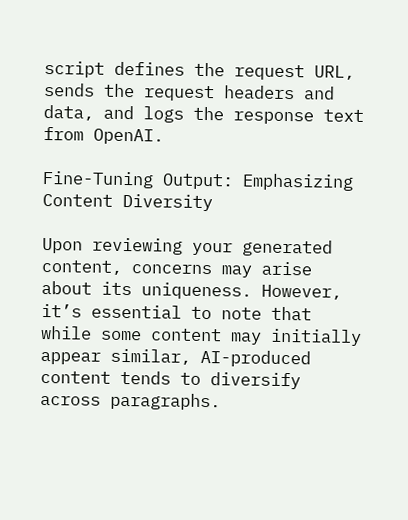script defines the request URL, sends the request headers and data, and logs the response text from OpenAI.

Fine-Tuning Output: Emphasizing Content Diversity

Upon reviewing your generated content, concerns may arise about its uniqueness. However, it’s essential to note that while some content may initially appear similar, AI-produced content tends to diversify across paragraphs.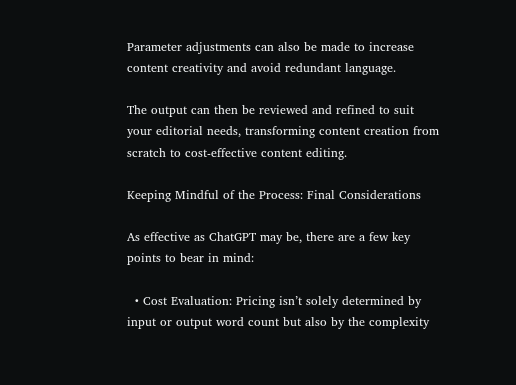Parameter adjustments can also be made to increase content creativity and avoid redundant language.

The output can then be reviewed and refined to suit your editorial needs, transforming content creation from scratch to cost-effective content editing.

Keeping Mindful of the Process: Final Considerations

As effective as ChatGPT may be, there are a few key points to bear in mind:

  • Cost Evaluation: Pricing isn’t solely determined by input or output word count but also by the complexity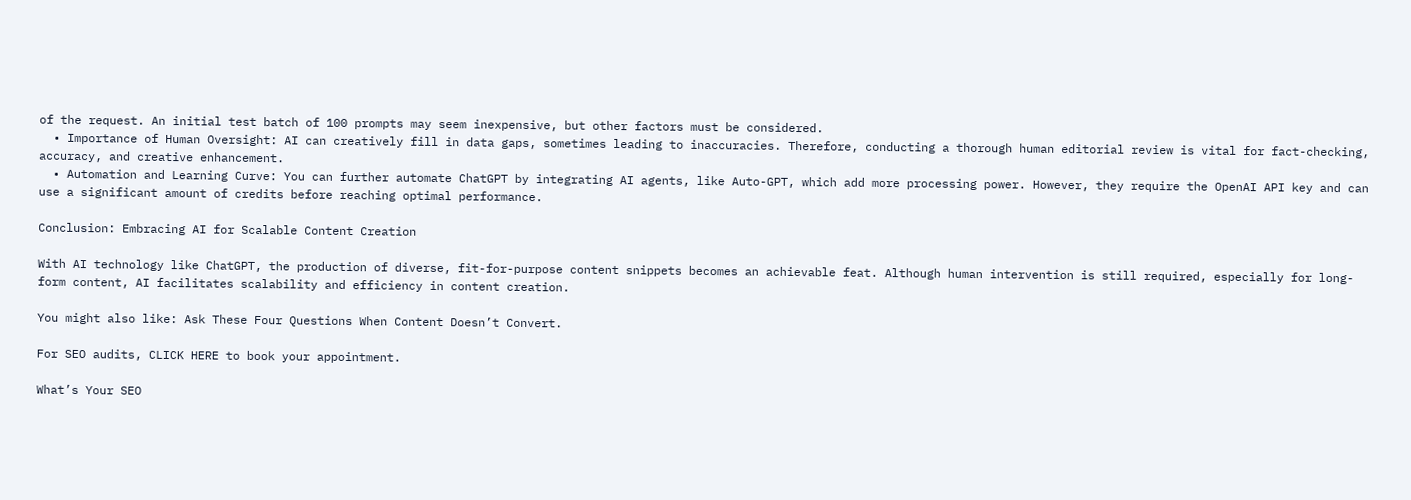of the request. An initial test batch of 100 prompts may seem inexpensive, but other factors must be considered.
  • Importance of Human Oversight: AI can creatively fill in data gaps, sometimes leading to inaccuracies. Therefore, conducting a thorough human editorial review is vital for fact-checking, accuracy, and creative enhancement.
  • Automation and Learning Curve: You can further automate ChatGPT by integrating AI agents, like Auto-GPT, which add more processing power. However, they require the OpenAI API key and can use a significant amount of credits before reaching optimal performance.

Conclusion: Embracing AI for Scalable Content Creation

With AI technology like ChatGPT, the production of diverse, fit-for-purpose content snippets becomes an achievable feat. Although human intervention is still required, especially for long-form content, AI facilitates scalability and efficiency in content creation.

You might also like: Ask These Four Questions When Content Doesn’t Convert.

For SEO audits, CLICK HERE to book your appointment.

What’s Your SEO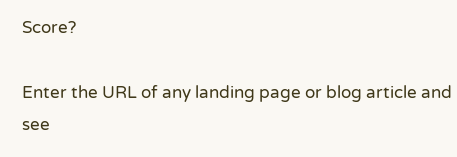Score?

Enter the URL of any landing page or blog article and see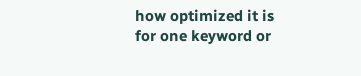how optimized it is for one keyword or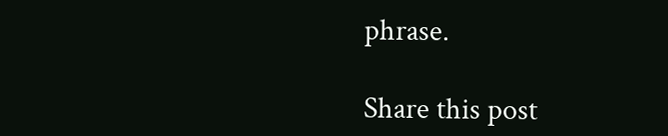phrase.

Share this post